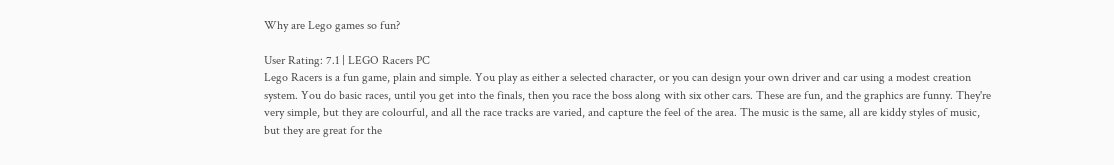Why are Lego games so fun?

User Rating: 7.1 | LEGO Racers PC
Lego Racers is a fun game, plain and simple. You play as either a selected character, or you can design your own driver and car using a modest creation system. You do basic races, until you get into the finals, then you race the boss along with six other cars. These are fun, and the graphics are funny. They're very simple, but they are colourful, and all the race tracks are varied, and capture the feel of the area. The music is the same, all are kiddy styles of music, but they are great for the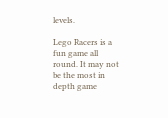levels.

Lego Racers is a fun game all round. It may not be the most in depth game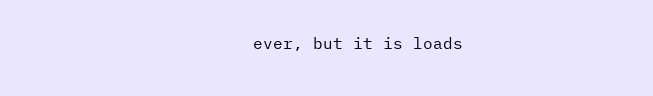ever, but it is loads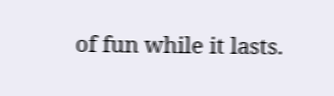of fun while it lasts.